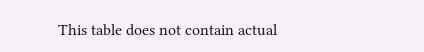This table does not contain actual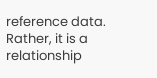reference data. Rather, it is a relationship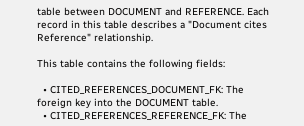table between DOCUMENT and REFERENCE. Each record in this table describes a "Document cites Reference" relationship.

This table contains the following fields:

  • CITED_REFERENCES_DOCUMENT_FK: The foreign key into the DOCUMENT table.
  • CITED_REFERENCES_REFERENCE_FK: The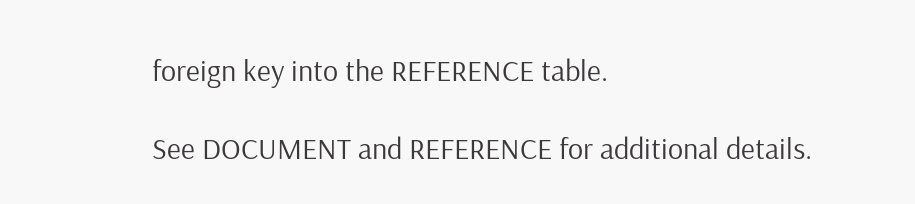foreign key into the REFERENCE table.

See DOCUMENT and REFERENCE for additional details.